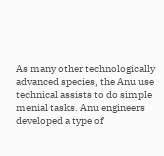As many other technologically advanced species, the Anu use technical assists to do simple menial tasks. Anu engineers developed a type of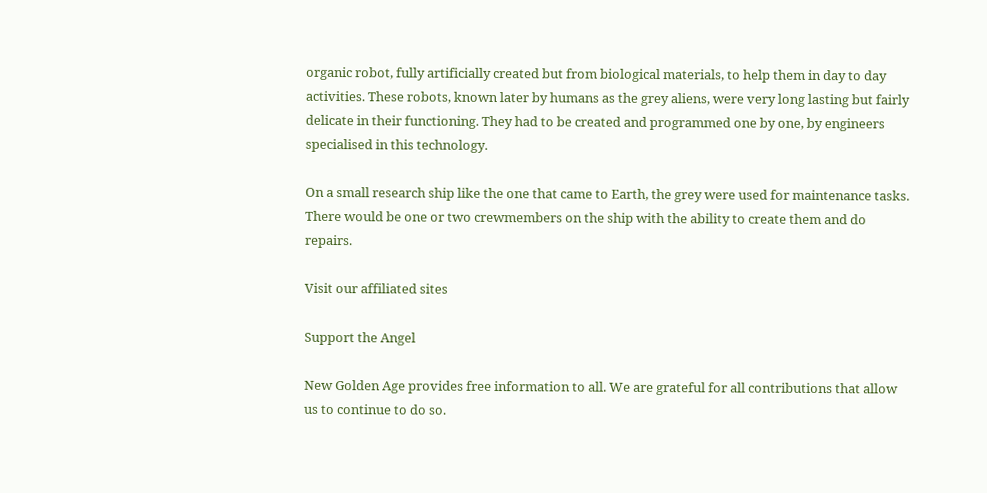organic robot, fully artificially created but from biological materials, to help them in day to day activities. These robots, known later by humans as the grey aliens, were very long lasting but fairly delicate in their functioning. They had to be created and programmed one by one, by engineers specialised in this technology.

On a small research ship like the one that came to Earth, the grey were used for maintenance tasks. There would be one or two crewmembers on the ship with the ability to create them and do repairs.

Visit our affiliated sites

Support the Angel

New Golden Age provides free information to all. We are grateful for all contributions that allow us to continue to do so.